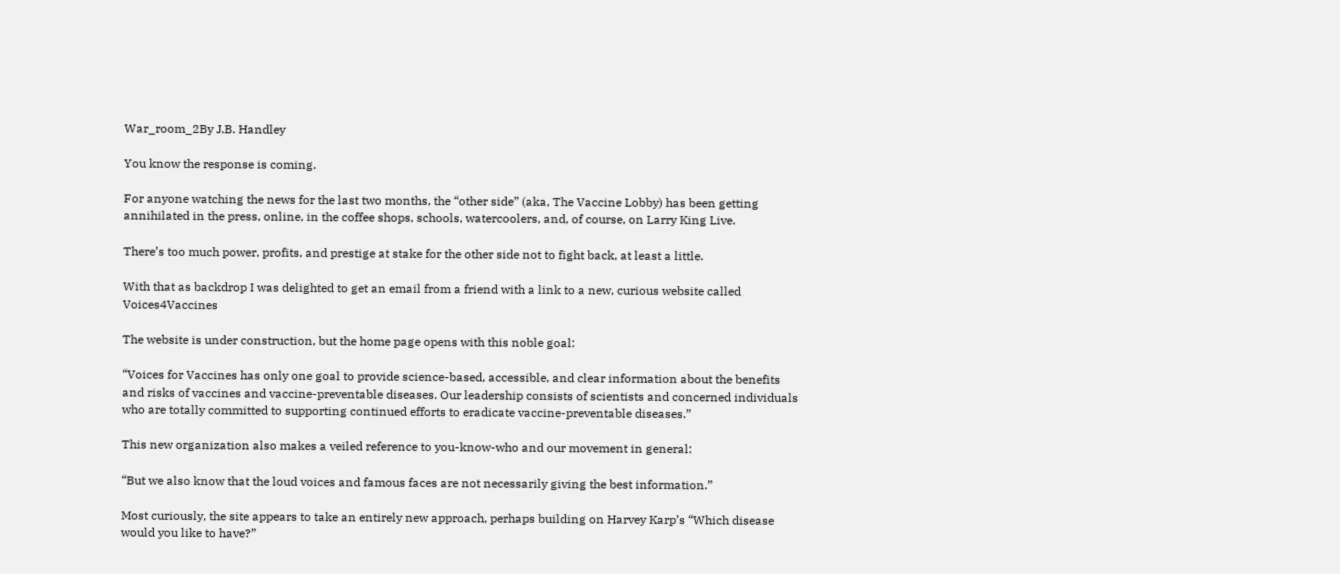War_room_2By J.B. Handley

You know the response is coming.

For anyone watching the news for the last two months, the “other side” (aka, The Vaccine Lobby) has been getting annihilated in the press, online, in the coffee shops, schools, watercoolers, and, of course, on Larry King Live.

There’s too much power, profits, and prestige at stake for the other side not to fight back, at least a little.

With that as backdrop I was delighted to get an email from a friend with a link to a new, curious website called Voices4Vaccines

The website is under construction, but the home page opens with this noble goal:

“Voices for Vaccines has only one goal to provide science-based, accessible, and clear information about the benefits and risks of vaccines and vaccine-preventable diseases. Our leadership consists of scientists and concerned individuals who are totally committed to supporting continued efforts to eradicate vaccine-preventable diseases.”

This new organization also makes a veiled reference to you-know-who and our movement in general:

“But we also know that the loud voices and famous faces are not necessarily giving the best information.”

Most curiously, the site appears to take an entirely new approach, perhaps building on Harvey Karp’s “Which disease would you like to have?”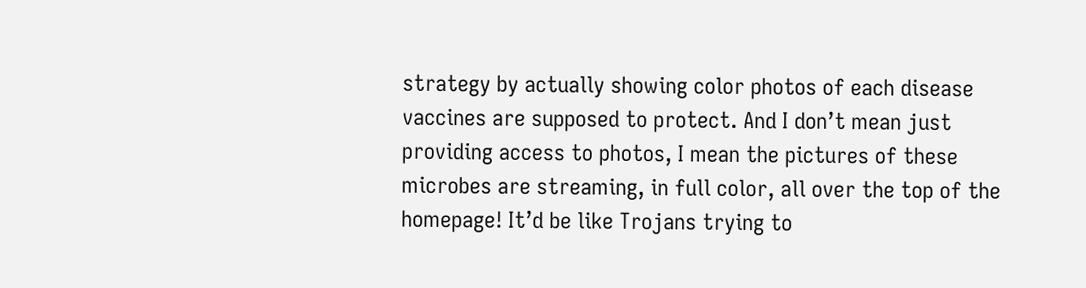strategy by actually showing color photos of each disease vaccines are supposed to protect. And I don’t mean just providing access to photos, I mean the pictures of these microbes are streaming, in full color, all over the top of the homepage! It’d be like Trojans trying to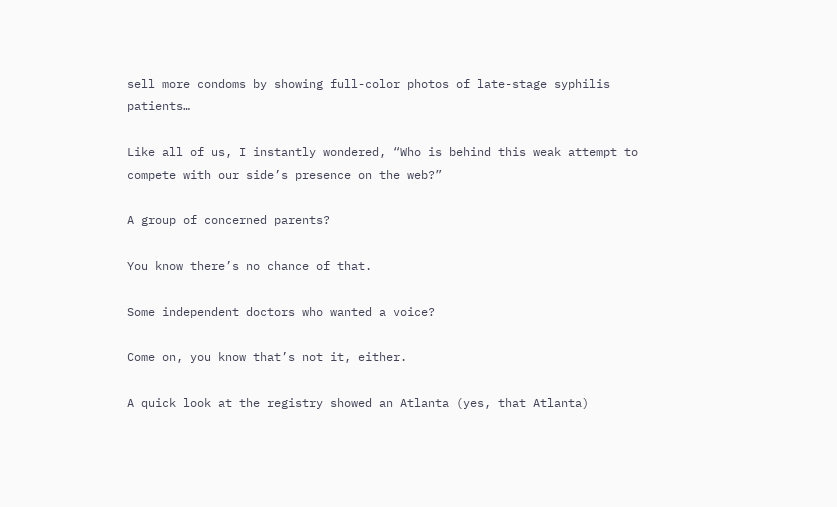sell more condoms by showing full-color photos of late-stage syphilis patients…

Like all of us, I instantly wondered, “Who is behind this weak attempt to compete with our side’s presence on the web?”

A group of concerned parents?

You know there’s no chance of that.

Some independent doctors who wanted a voice?

Come on, you know that’s not it, either.

A quick look at the registry showed an Atlanta (yes, that Atlanta)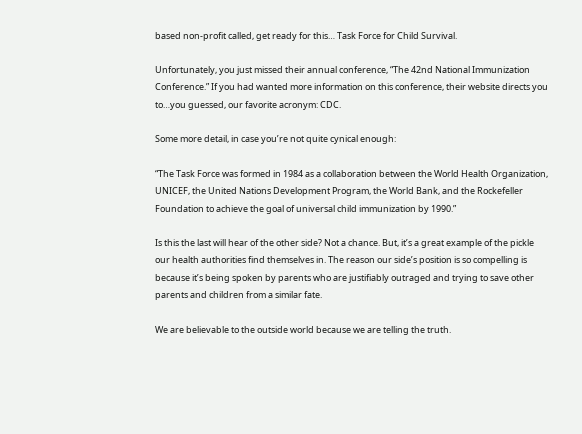based non-profit called, get ready for this… Task Force for Child Survival.

Unfortunately, you just missed their annual conference, “The 42nd National Immunization Conference.” If you had wanted more information on this conference, their website directs you to…you guessed, our favorite acronym: CDC.

Some more detail, in case you’re not quite cynical enough:

“The Task Force was formed in 1984 as a collaboration between the World Health Organization, UNICEF, the United Nations Development Program, the World Bank, and the Rockefeller Foundation to achieve the goal of universal child immunization by 1990.”

Is this the last will hear of the other side? Not a chance. But, it’s a great example of the pickle our health authorities find themselves in. The reason our side’s position is so compelling is because it’s being spoken by parents who are justifiably outraged and trying to save other parents and children from a similar fate.

We are believable to the outside world because we are telling the truth.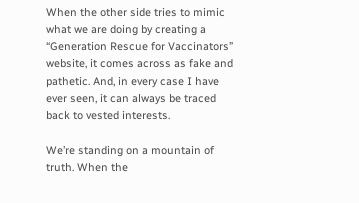When the other side tries to mimic what we are doing by creating a “Generation Rescue for Vaccinators” website, it comes across as fake and pathetic. And, in every case I have ever seen, it can always be traced back to vested interests.

We’re standing on a mountain of truth. When the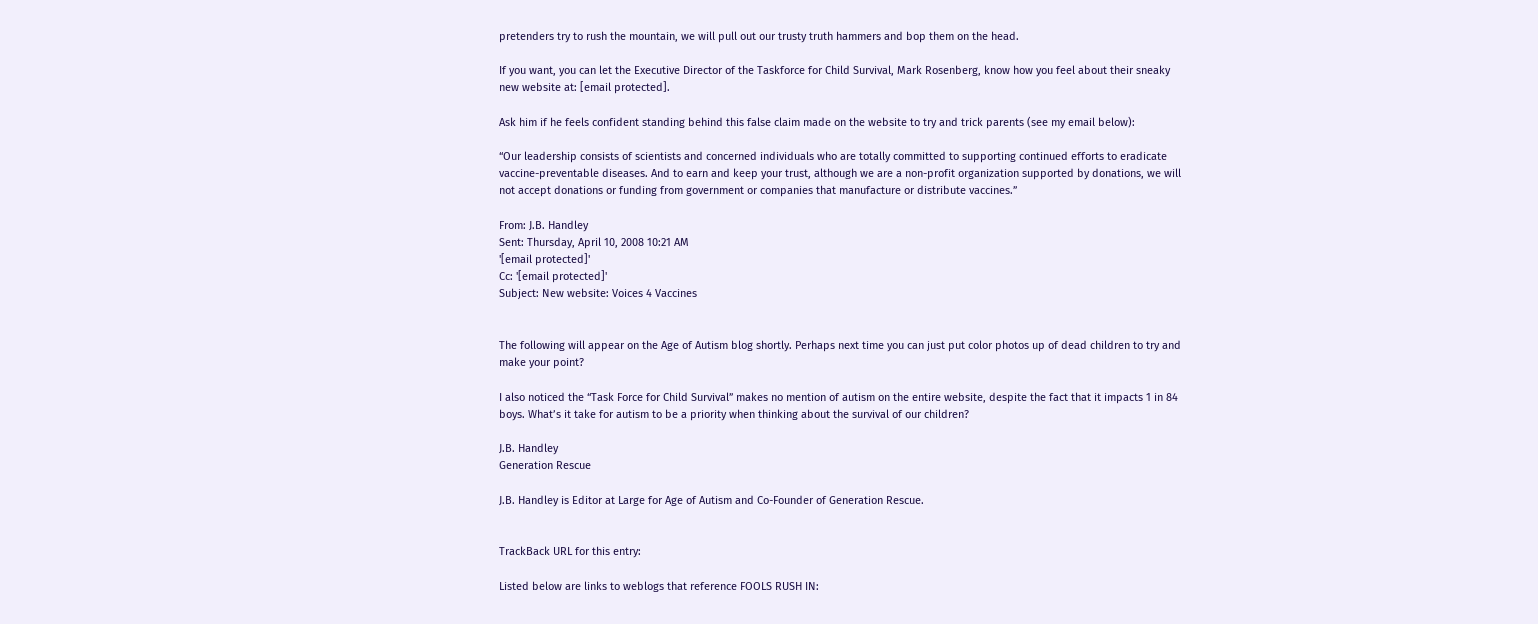pretenders try to rush the mountain, we will pull out our trusty truth hammers and bop them on the head.

If you want, you can let the Executive Director of the Taskforce for Child Survival, Mark Rosenberg, know how you feel about their sneaky new website at: [email protected].

Ask him if he feels confident standing behind this false claim made on the website to try and trick parents (see my email below):

“Our leadership consists of scientists and concerned individuals who are totally committed to supporting continued efforts to eradicate vaccine-preventable diseases. And to earn and keep your trust, although we are a non-profit organization supported by donations, we will not accept donations or funding from government or companies that manufacture or distribute vaccines.”

From: J.B. Handley
Sent: Thursday, April 10, 2008 10:21 AM
'[email protected]'
Cc: '[email protected]'
Subject: New website: Voices 4 Vaccines


The following will appear on the Age of Autism blog shortly. Perhaps next time you can just put color photos up of dead children to try and make your point?

I also noticed the “Task Force for Child Survival” makes no mention of autism on the entire website, despite the fact that it impacts 1 in 84 boys. What’s it take for autism to be a priority when thinking about the survival of our children?

J.B. Handley
Generation Rescue

J.B. Handley is Editor at Large for Age of Autism and Co-Founder of Generation Rescue.


TrackBack URL for this entry:

Listed below are links to weblogs that reference FOOLS RUSH IN: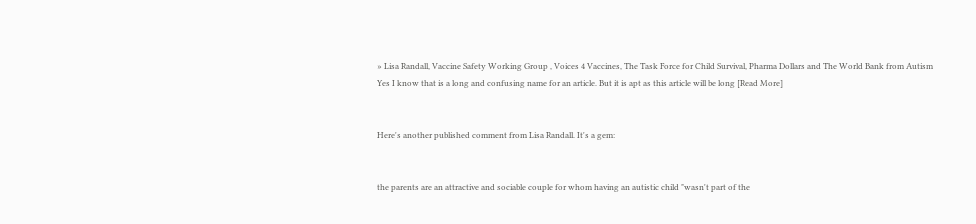» Lisa Randall, Vaccine Safety Working Group , Voices 4 Vaccines, The Task Force for Child Survival, Pharma Dollars and The World Bank from Autism
Yes I know that is a long and confusing name for an article. But it is apt as this article will be long [Read More]


Here's another published comment from Lisa Randall. It's a gem:


the parents are an attractive and sociable couple for whom having an autistic child "wasn't part of the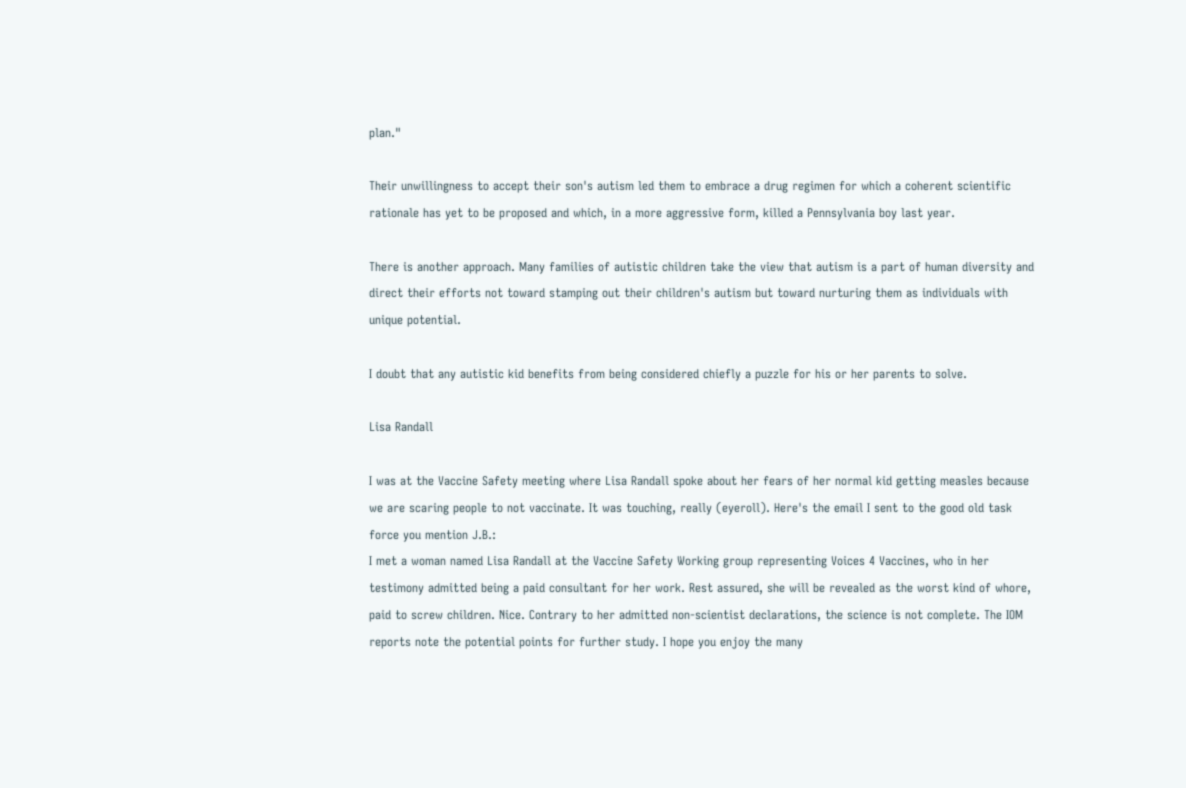plan."

Their unwillingness to accept their son's autism led them to embrace a drug regimen for which a coherent scientific rationale has yet to be proposed and which, in a more aggressive form, killed a Pennsylvania boy last year.

There is another approach. Many families of autistic children take the view that autism is a part of human diversity and direct their efforts not toward stamping out their children's autism but toward nurturing them as individuals with unique potential.

I doubt that any autistic kid benefits from being considered chiefly a puzzle for his or her parents to solve.

Lisa Randall

I was at the Vaccine Safety meeting where Lisa Randall spoke about her fears of her normal kid getting measles because we are scaring people to not vaccinate. It was touching, really (eyeroll). Here's the email I sent to the good old task force you mention J.B.:
I met a woman named Lisa Randall at the Vaccine Safety Working group representing Voices 4 Vaccines, who in her testimony admitted being a paid consultant for her work. Rest assured, she will be revealed as the worst kind of whore, paid to screw children. Nice. Contrary to her admitted non-scientist declarations, the science is not complete. The IOM reports note the potential points for further study. I hope you enjoy the many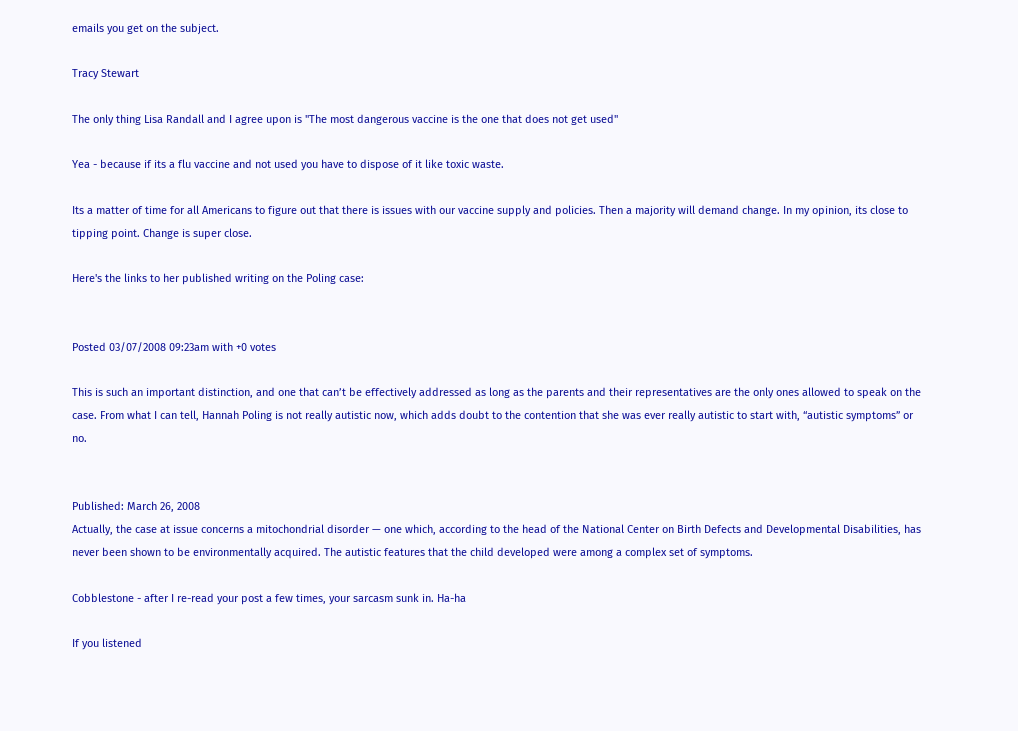emails you get on the subject.

Tracy Stewart

The only thing Lisa Randall and I agree upon is "The most dangerous vaccine is the one that does not get used"

Yea - because if its a flu vaccine and not used you have to dispose of it like toxic waste.

Its a matter of time for all Americans to figure out that there is issues with our vaccine supply and policies. Then a majority will demand change. In my opinion, its close to tipping point. Change is super close.

Here's the links to her published writing on the Poling case:


Posted 03/07/2008 09:23am with +0 votes

This is such an important distinction, and one that can’t be effectively addressed as long as the parents and their representatives are the only ones allowed to speak on the case. From what I can tell, Hannah Poling is not really autistic now, which adds doubt to the contention that she was ever really autistic to start with, “autistic symptoms” or no.


Published: March 26, 2008
Actually, the case at issue concerns a mitochondrial disorder — one which, according to the head of the National Center on Birth Defects and Developmental Disabilities, has never been shown to be environmentally acquired. The autistic features that the child developed were among a complex set of symptoms.

Cobblestone - after I re-read your post a few times, your sarcasm sunk in. Ha-ha

If you listened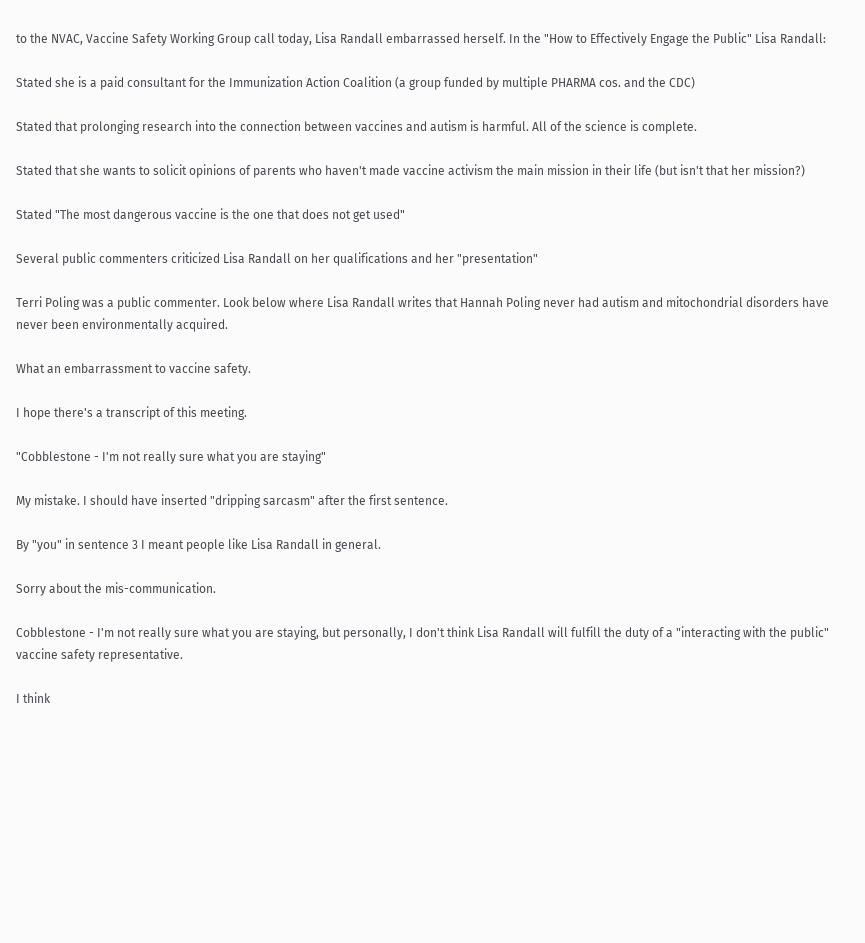to the NVAC, Vaccine Safety Working Group call today, Lisa Randall embarrassed herself. In the "How to Effectively Engage the Public" Lisa Randall:

Stated she is a paid consultant for the Immunization Action Coalition (a group funded by multiple PHARMA cos. and the CDC)

Stated that prolonging research into the connection between vaccines and autism is harmful. All of the science is complete.

Stated that she wants to solicit opinions of parents who haven't made vaccine activism the main mission in their life (but isn't that her mission?)

Stated "The most dangerous vaccine is the one that does not get used"

Several public commenters criticized Lisa Randall on her qualifications and her "presentation"

Terri Poling was a public commenter. Look below where Lisa Randall writes that Hannah Poling never had autism and mitochondrial disorders have never been environmentally acquired.

What an embarrassment to vaccine safety.

I hope there's a transcript of this meeting.

"Cobblestone - I'm not really sure what you are staying"

My mistake. I should have inserted "dripping sarcasm" after the first sentence.

By "you" in sentence 3 I meant people like Lisa Randall in general.

Sorry about the mis-communication.

Cobblestone - I'm not really sure what you are staying, but personally, I don't think Lisa Randall will fulfill the duty of a "interacting with the public" vaccine safety representative.

I think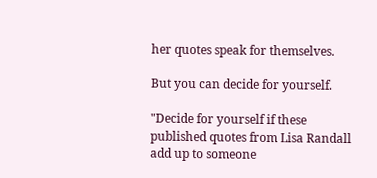her quotes speak for themselves.

But you can decide for yourself.

"Decide for yourself if these published quotes from Lisa Randall add up to someone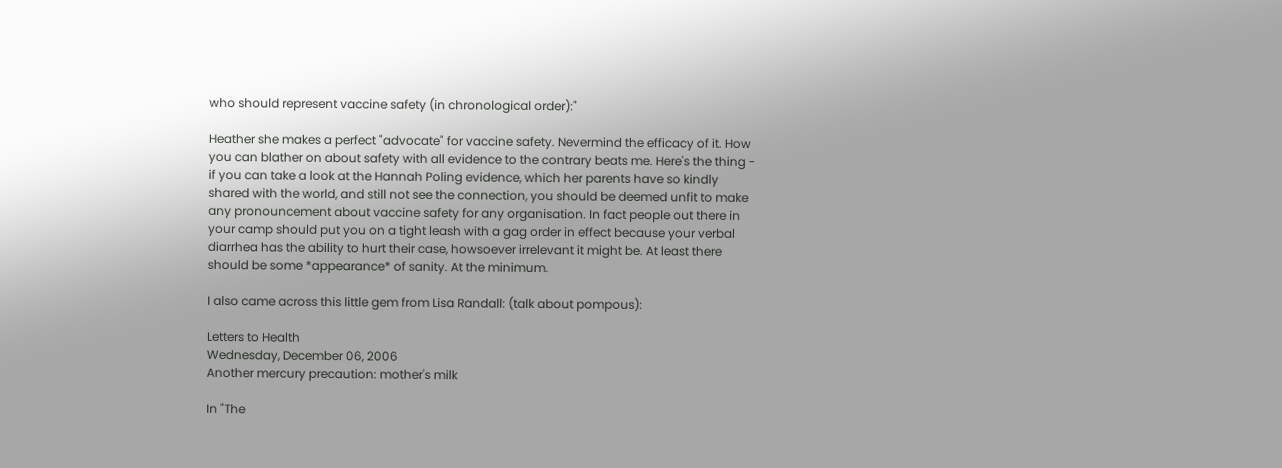who should represent vaccine safety (in chronological order):"

Heather she makes a perfect "advocate" for vaccine safety. Nevermind the efficacy of it. How you can blather on about safety with all evidence to the contrary beats me. Here's the thing - if you can take a look at the Hannah Poling evidence, which her parents have so kindly shared with the world, and still not see the connection, you should be deemed unfit to make any pronouncement about vaccine safety for any organisation. In fact people out there in your camp should put you on a tight leash with a gag order in effect because your verbal diarrhea has the ability to hurt their case, howsoever irrelevant it might be. At least there should be some *appearance* of sanity. At the minimum.

I also came across this little gem from Lisa Randall: (talk about pompous):

Letters to Health
Wednesday, December 06, 2006
Another mercury precaution: mother's milk

In "The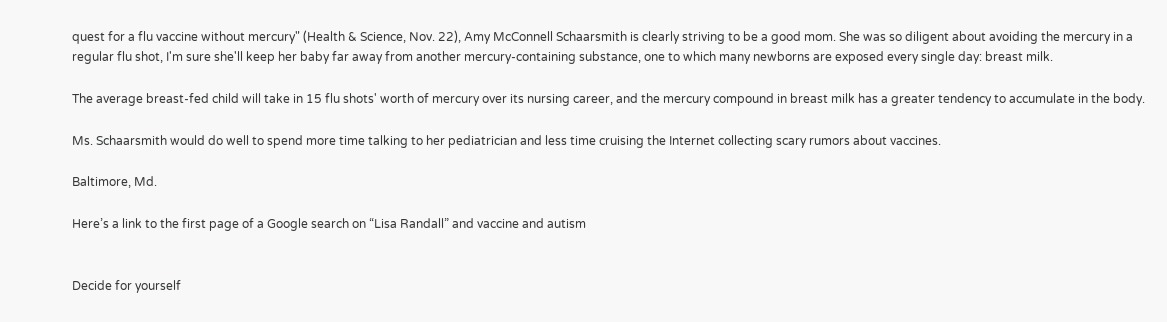quest for a flu vaccine without mercury" (Health & Science, Nov. 22), Amy McConnell Schaarsmith is clearly striving to be a good mom. She was so diligent about avoiding the mercury in a regular flu shot, I'm sure she'll keep her baby far away from another mercury-containing substance, one to which many newborns are exposed every single day: breast milk.

The average breast-fed child will take in 15 flu shots' worth of mercury over its nursing career, and the mercury compound in breast milk has a greater tendency to accumulate in the body.

Ms. Schaarsmith would do well to spend more time talking to her pediatrician and less time cruising the Internet collecting scary rumors about vaccines.

Baltimore, Md.

Here’s a link to the first page of a Google search on “Lisa Randall” and vaccine and autism


Decide for yourself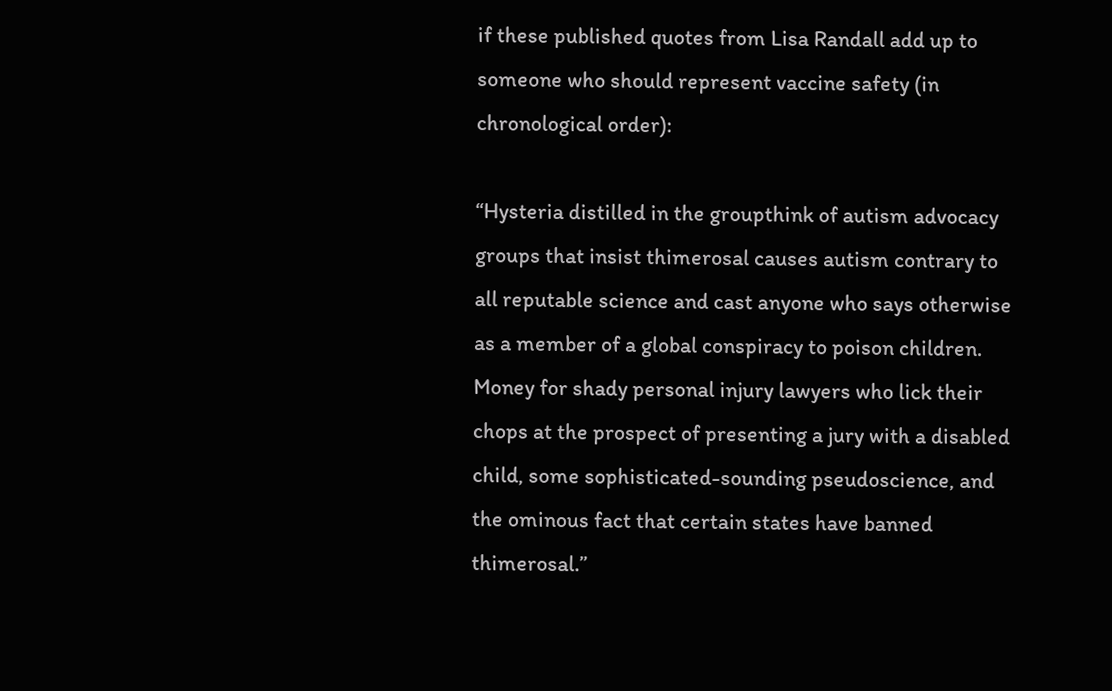if these published quotes from Lisa Randall add up to someone who should represent vaccine safety (in chronological order):

“Hysteria distilled in the groupthink of autism advocacy groups that insist thimerosal causes autism contrary to all reputable science and cast anyone who says otherwise as a member of a global conspiracy to poison children.
Money for shady personal injury lawyers who lick their chops at the prospect of presenting a jury with a disabled child, some sophisticated-sounding pseudoscience, and the ominous fact that certain states have banned thimerosal.”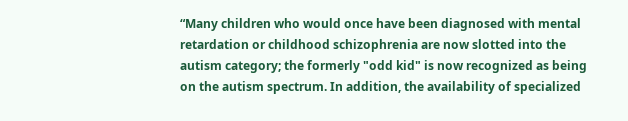“Many children who would once have been diagnosed with mental retardation or childhood schizophrenia are now slotted into the autism category; the formerly "odd kid" is now recognized as being on the autism spectrum. In addition, the availability of specialized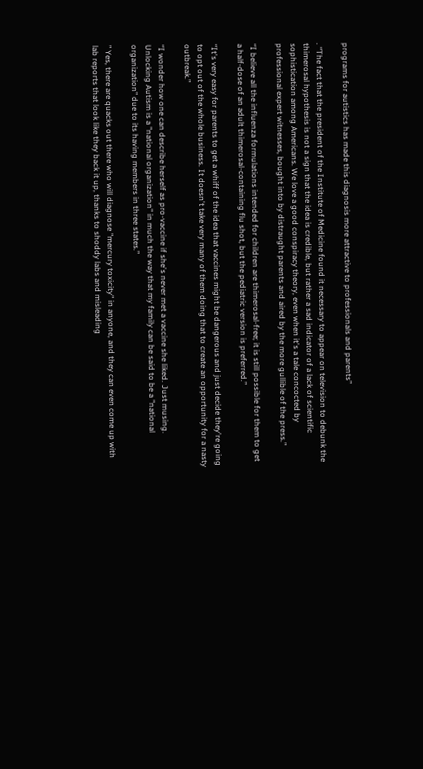programs for autistics has made this diagnosis more attractive to professionals and parents”

. “The fact that the president of the Institute of Medicine found it necessary to appear on television to debunk the thimerosal hypothesis is not a sign that the idea is credible, but rather a sad indicator of a lack of scientific sophistication among Americans. We love a good conspiracy theory, even when it's a tale concocted by professional expert witnesses, bought into by distraught parents and aired by the more gullible of the press.”

“I believe all the influenza formulations intended for children are thimerosal-free; it is still possible for them to get a half-dose of an adult thimerosal-containing flu shot, but the pediatric version is preferred.”

“It's very easy for parents to get a whiff of the idea that vaccines might be dangerous and just decide they're going to opt out of the whole business. It doesn't take very many of them doing that to create an opportunity for a nasty outbreak.”

“I wonder how one can describe herself as pro-vaccine if she's never met a vaccine she liked. Just musing.
Unlocking Autism is a "national organization" in much the way that my family can be said to be a "national organization" due to its having members in three states.”

” Yes, there are quacks out there who will diagnose "mercury toxicity" in anyone, and they can even come up with lab reports that look like they back it up, thanks to shoddy labs and misleading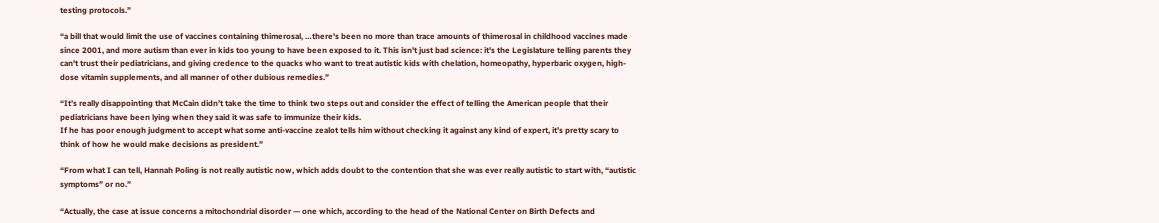testing protocols.”

“a bill that would limit the use of vaccines containing thimerosal, …there's been no more than trace amounts of thimerosal in childhood vaccines made since 2001, and more autism than ever in kids too young to have been exposed to it. This isn't just bad science: it's the Legislature telling parents they can't trust their pediatricians, and giving credence to the quacks who want to treat autistic kids with chelation, homeopathy, hyperbaric oxygen, high-dose vitamin supplements, and all manner of other dubious remedies.”

“It’s really disappointing that McCain didn’t take the time to think two steps out and consider the effect of telling the American people that their pediatricians have been lying when they said it was safe to immunize their kids.
If he has poor enough judgment to accept what some anti-vaccine zealot tells him without checking it against any kind of expert, it’s pretty scary to think of how he would make decisions as president.”

“From what I can tell, Hannah Poling is not really autistic now, which adds doubt to the contention that she was ever really autistic to start with, “autistic symptoms” or no.”

“Actually, the case at issue concerns a mitochondrial disorder — one which, according to the head of the National Center on Birth Defects and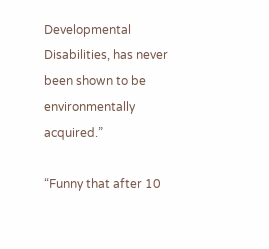Developmental Disabilities, has never been shown to be environmentally acquired.”

“Funny that after 10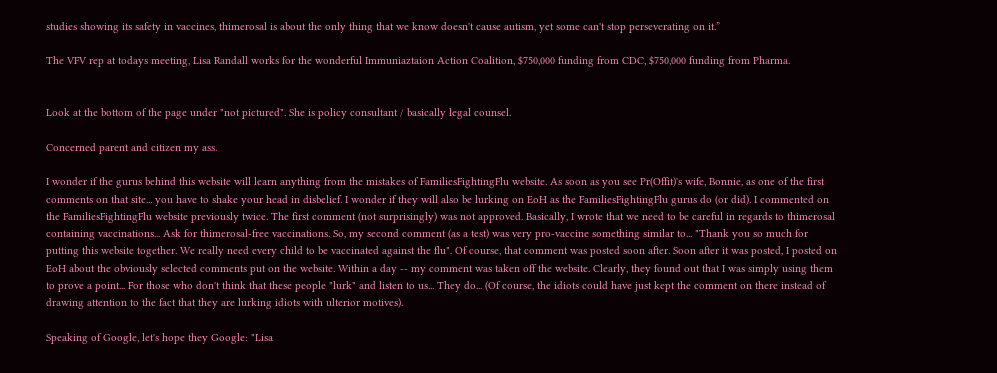studies showing its safety in vaccines, thimerosal is about the only thing that we know doesn't cause autism, yet some can't stop perseverating on it.”

The VFV rep at todays meeting, Lisa Randall works for the wonderful Immuniaztaion Action Coalition, $750,000 funding from CDC, $750,000 funding from Pharma.


Look at the bottom of the page under "not pictured". She is policy consultant / basically legal counsel.

Concerned parent and citizen my ass.

I wonder if the gurus behind this website will learn anything from the mistakes of FamiliesFightingFlu website. As soon as you see Pr(Offit)'s wife, Bonnie, as one of the first comments on that site... you have to shake your head in disbelief. I wonder if they will also be lurking on EoH as the FamiliesFightingFlu gurus do (or did). I commented on the FamiliesFightingFlu website previously twice. The first comment (not surprisingly) was not approved. Basically, I wrote that we need to be careful in regards to thimerosal containing vaccinations... Ask for thimerosal-free vaccinations. So, my second comment (as a test) was very pro-vaccine something similar to... "Thank you so much for putting this website together. We really need every child to be vaccinated against the flu". Of course, that comment was posted soon after. Soon after it was posted, I posted on EoH about the obviously selected comments put on the website. Within a day -- my comment was taken off the website. Clearly, they found out that I was simply using them to prove a point... For those who don't think that these people "lurk" and listen to us... They do... (Of course, the idiots could have just kept the comment on there instead of drawing attention to the fact that they are lurking idiots with ulterior motives).

Speaking of Google, let's hope they Google: "Lisa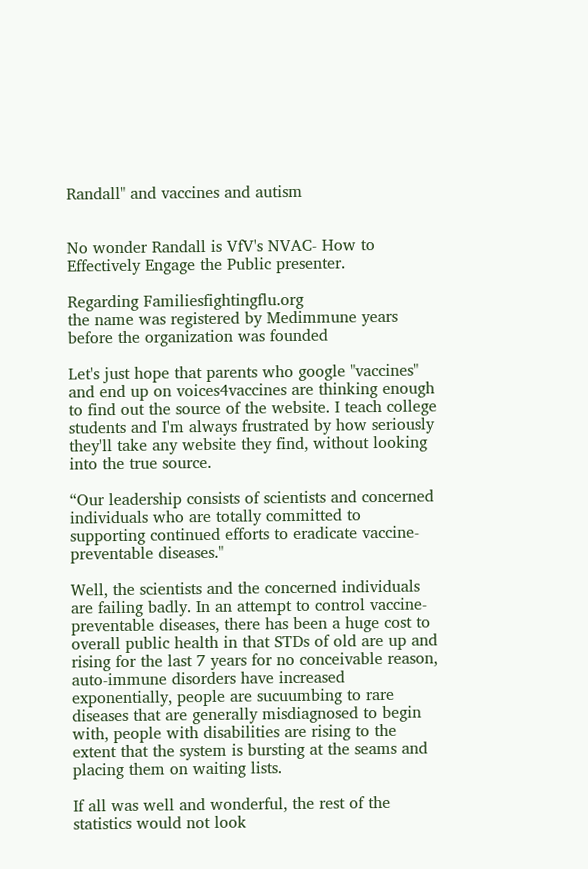Randall" and vaccines and autism


No wonder Randall is VfV's NVAC- How to Effectively Engage the Public presenter.

Regarding Familiesfightingflu.org
the name was registered by Medimmune years before the organization was founded

Let's just hope that parents who google "vaccines" and end up on voices4vaccines are thinking enough to find out the source of the website. I teach college students and I'm always frustrated by how seriously they'll take any website they find, without looking into the true source.

“Our leadership consists of scientists and concerned individuals who are totally committed to supporting continued efforts to eradicate vaccine-preventable diseases."

Well, the scientists and the concerned individuals are failing badly. In an attempt to control vaccine-preventable diseases, there has been a huge cost to overall public health in that STDs of old are up and rising for the last 7 years for no conceivable reason, auto-immune disorders have increased exponentially, people are sucuumbing to rare diseases that are generally misdiagnosed to begin with, people with disabilities are rising to the extent that the system is bursting at the seams and placing them on waiting lists.

If all was well and wonderful, the rest of the statistics would not look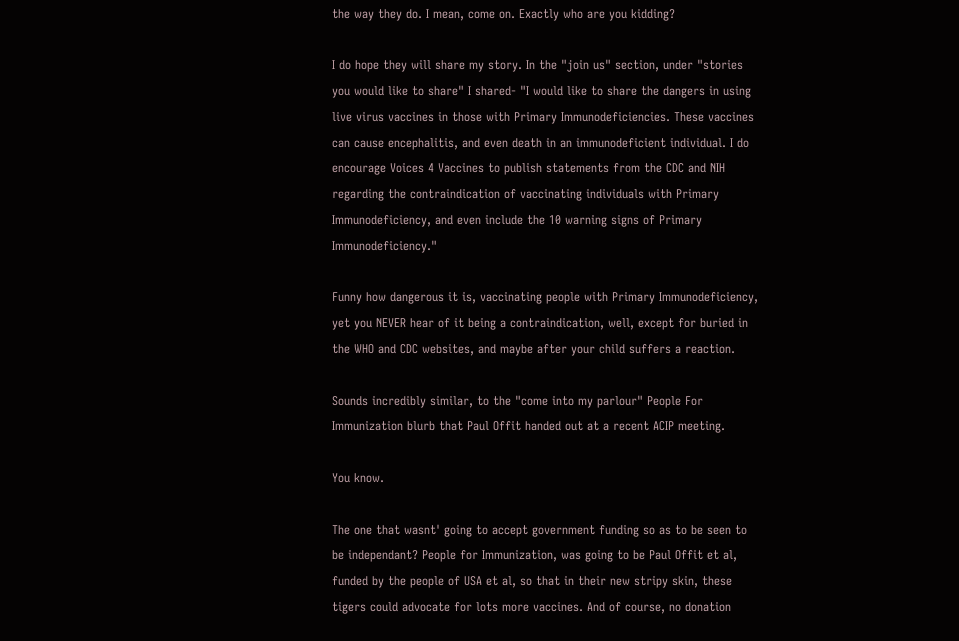the way they do. I mean, come on. Exactly who are you kidding?

I do hope they will share my story. In the "join us" section, under "stories you would like to share" I shared- "I would like to share the dangers in using live virus vaccines in those with Primary Immunodeficiencies. These vaccines can cause encephalitis, and even death in an immunodeficient individual. I do encourage Voices 4 Vaccines to publish statements from the CDC and NIH regarding the contraindication of vaccinating individuals with Primary Immunodeficiency, and even include the 10 warning signs of Primary Immunodeficiency."

Funny how dangerous it is, vaccinating people with Primary Immunodeficiency, yet you NEVER hear of it being a contraindication, well, except for buried in the WHO and CDC websites, and maybe after your child suffers a reaction.

Sounds incredibly similar, to the "come into my parlour" People For Immunization blurb that Paul Offit handed out at a recent ACIP meeting.

You know.

The one that wasnt' going to accept government funding so as to be seen to be independant? People for Immunization, was going to be Paul Offit et al, funded by the people of USA et al, so that in their new stripy skin, these tigers could advocate for lots more vaccines. And of course, no donation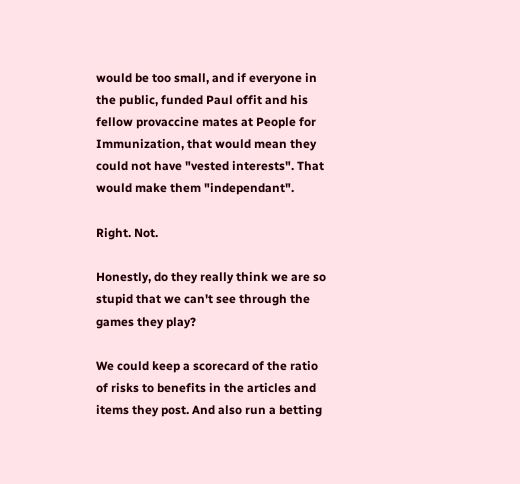would be too small, and if everyone in the public, funded Paul offit and his fellow provaccine mates at People for Immunization, that would mean they could not have "vested interests". That would make them "independant".

Right. Not.

Honestly, do they really think we are so stupid that we can't see through the games they play?

We could keep a scorecard of the ratio of risks to benefits in the articles and items they post. And also run a betting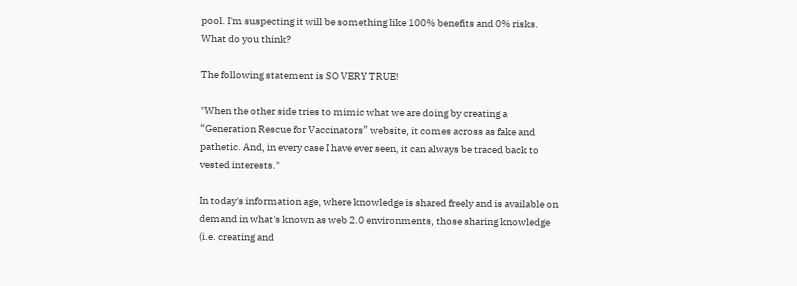pool. I'm suspecting it will be something like 100% benefits and 0% risks. What do you think?

The following statement is SO VERY TRUE!

"When the other side tries to mimic what we are doing by creating a “Generation Rescue for Vaccinators” website, it comes across as fake and pathetic. And, in every case I have ever seen, it can always be traced back to vested interests."

In today's information age, where knowledge is shared freely and is available on demand in what's known as web 2.0 environments, those sharing knowledge (i.e. creating and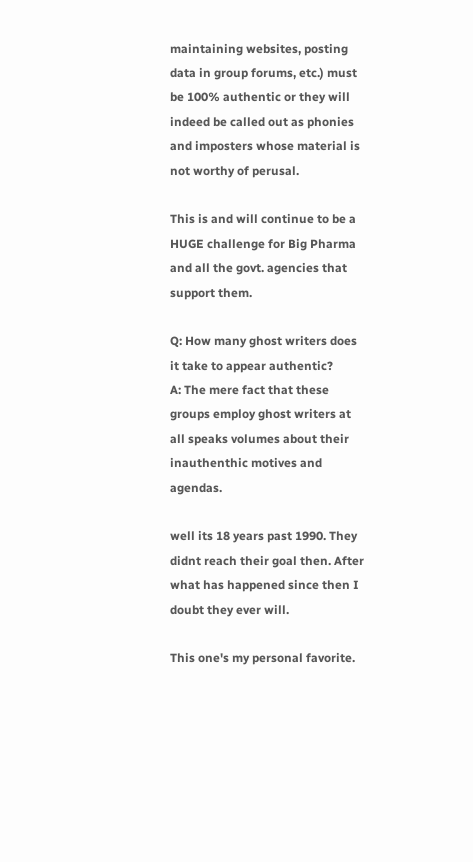maintaining websites, posting data in group forums, etc.) must be 100% authentic or they will indeed be called out as phonies and imposters whose material is not worthy of perusal.

This is and will continue to be a HUGE challenge for Big Pharma and all the govt. agencies that support them.

Q: How many ghost writers does it take to appear authentic?
A: The mere fact that these groups employ ghost writers at all speaks volumes about their inauthenthic motives and agendas.

well its 18 years past 1990. They didnt reach their goal then. After what has happened since then I doubt they ever will.

This one's my personal favorite.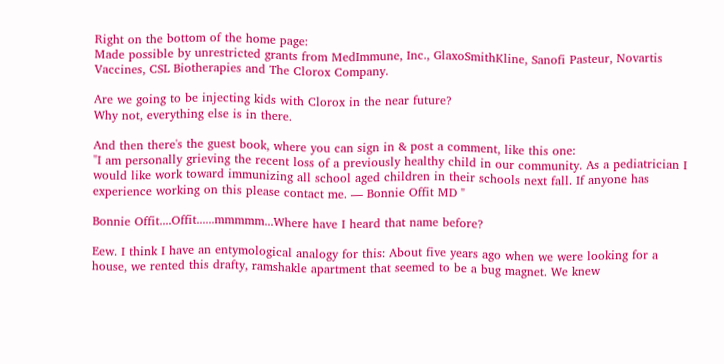Right on the bottom of the home page:
Made possible by unrestricted grants from MedImmune, Inc., GlaxoSmithKline, Sanofi Pasteur, Novartis Vaccines, CSL Biotherapies and The Clorox Company.

Are we going to be injecting kids with Clorox in the near future?
Why not, everything else is in there.

And then there's the guest book, where you can sign in & post a comment, like this one:
"I am personally grieving the recent loss of a previously healthy child in our community. As a pediatrician I would like work toward immunizing all school aged children in their schools next fall. If anyone has experience working on this please contact me. — Bonnie Offit MD "

Bonnie Offit....Offit......mmmmm...Where have I heard that name before?

Eew. I think I have an entymological analogy for this: About five years ago when we were looking for a house, we rented this drafty, ramshakle apartment that seemed to be a bug magnet. We knew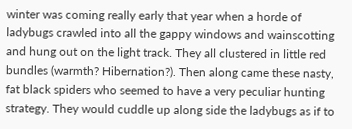winter was coming really early that year when a horde of ladybugs crawled into all the gappy windows and wainscotting and hung out on the light track. They all clustered in little red bundles (warmth? Hibernation?). Then along came these nasty, fat black spiders who seemed to have a very peculiar hunting strategy. They would cuddle up along side the ladybugs as if to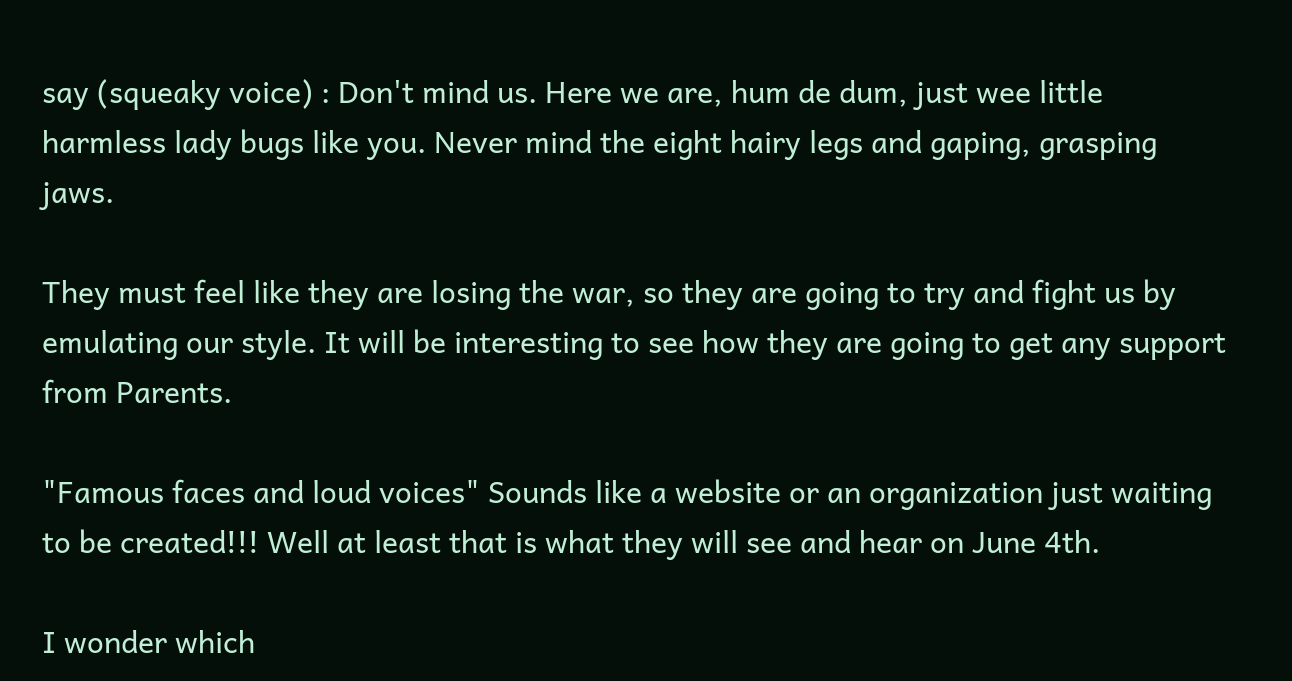say (squeaky voice) : Don't mind us. Here we are, hum de dum, just wee little harmless lady bugs like you. Never mind the eight hairy legs and gaping, grasping jaws.

They must feel like they are losing the war, so they are going to try and fight us by emulating our style. It will be interesting to see how they are going to get any support from Parents.

"Famous faces and loud voices" Sounds like a website or an organization just waiting to be created!!! Well at least that is what they will see and hear on June 4th.

I wonder which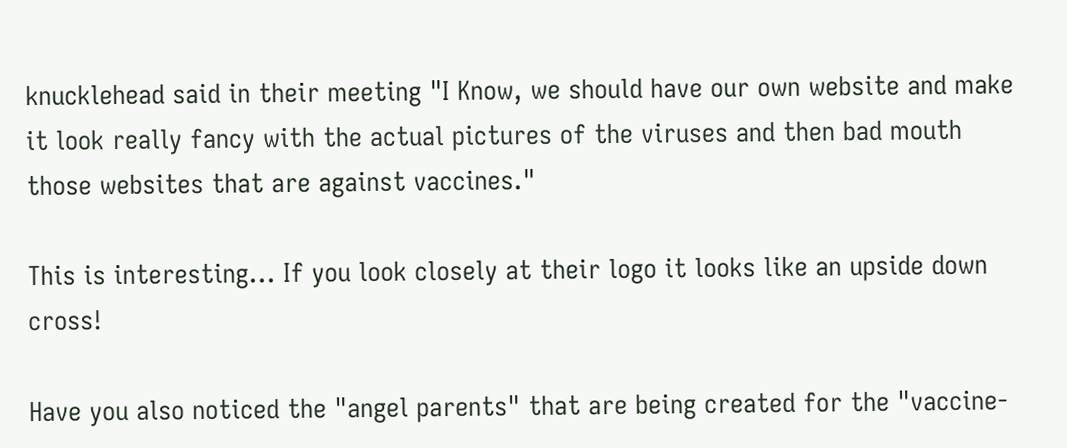knucklehead said in their meeting "I Know, we should have our own website and make it look really fancy with the actual pictures of the viruses and then bad mouth those websites that are against vaccines."

This is interesting... If you look closely at their logo it looks like an upside down cross!

Have you also noticed the "angel parents" that are being created for the "vaccine-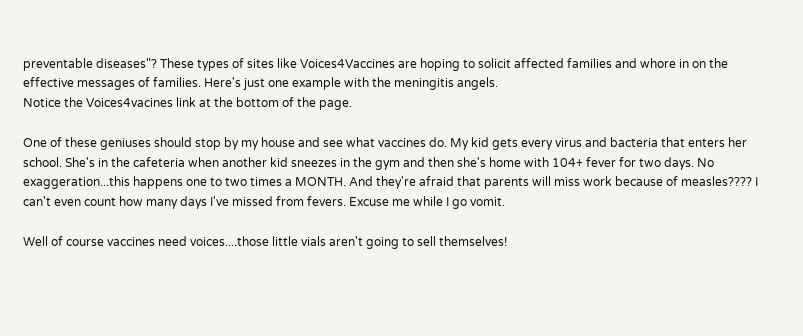preventable diseases"? These types of sites like Voices4Vaccines are hoping to solicit affected families and whore in on the effective messages of families. Here's just one example with the meningitis angels.
Notice the Voices4vacines link at the bottom of the page.

One of these geniuses should stop by my house and see what vaccines do. My kid gets every virus and bacteria that enters her school. She's in the cafeteria when another kid sneezes in the gym and then she's home with 104+ fever for two days. No exaggeration...this happens one to two times a MONTH. And they're afraid that parents will miss work because of measles???? I can't even count how many days I've missed from fevers. Excuse me while I go vomit.

Well of course vaccines need voices....those little vials aren't going to sell themselves!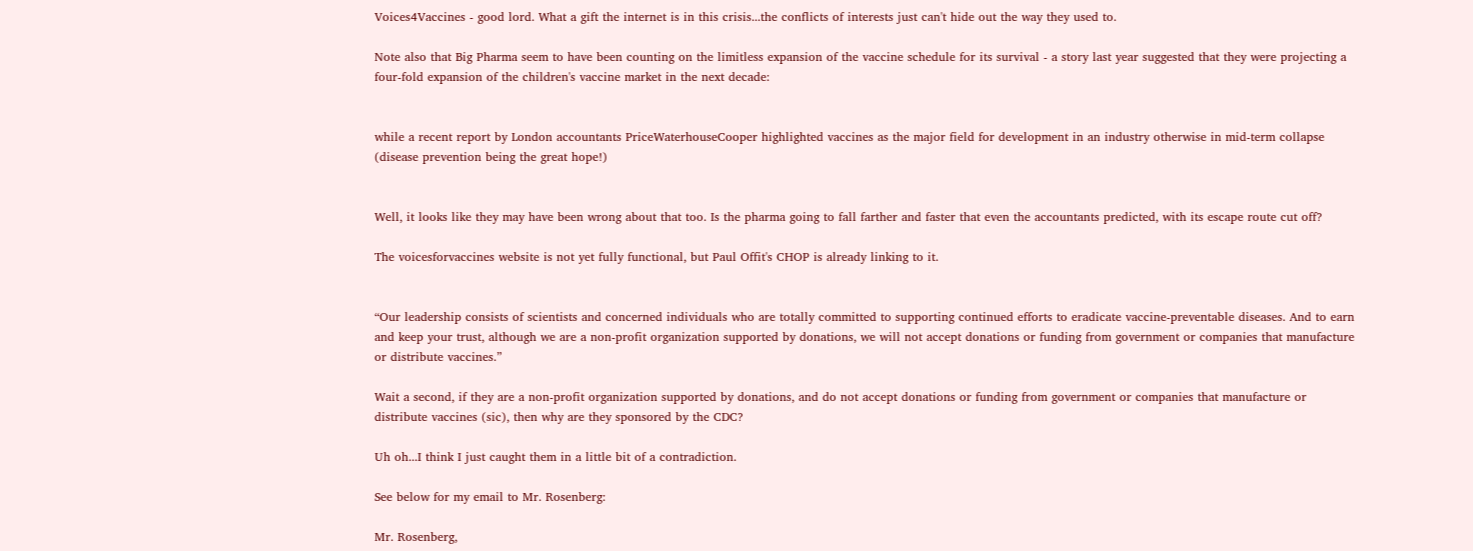Voices4Vaccines - good lord. What a gift the internet is in this crisis...the conflicts of interests just can't hide out the way they used to.

Note also that Big Pharma seem to have been counting on the limitless expansion of the vaccine schedule for its survival - a story last year suggested that they were projecting a four-fold expansion of the children's vaccine market in the next decade:


while a recent report by London accountants PriceWaterhouseCooper highlighted vaccines as the major field for development in an industry otherwise in mid-term collapse (disease prevention being the great hope!)


Well, it looks like they may have been wrong about that too. Is the pharma going to fall farther and faster that even the accountants predicted, with its escape route cut off?

The voicesforvaccines website is not yet fully functional, but Paul Offit's CHOP is already linking to it.


“Our leadership consists of scientists and concerned individuals who are totally committed to supporting continued efforts to eradicate vaccine-preventable diseases. And to earn and keep your trust, although we are a non-profit organization supported by donations, we will not accept donations or funding from government or companies that manufacture or distribute vaccines.”

Wait a second, if they are a non-profit organization supported by donations, and do not accept donations or funding from government or companies that manufacture or distribute vaccines (sic), then why are they sponsored by the CDC?

Uh oh...I think I just caught them in a little bit of a contradiction.

See below for my email to Mr. Rosenberg:

Mr. Rosenberg,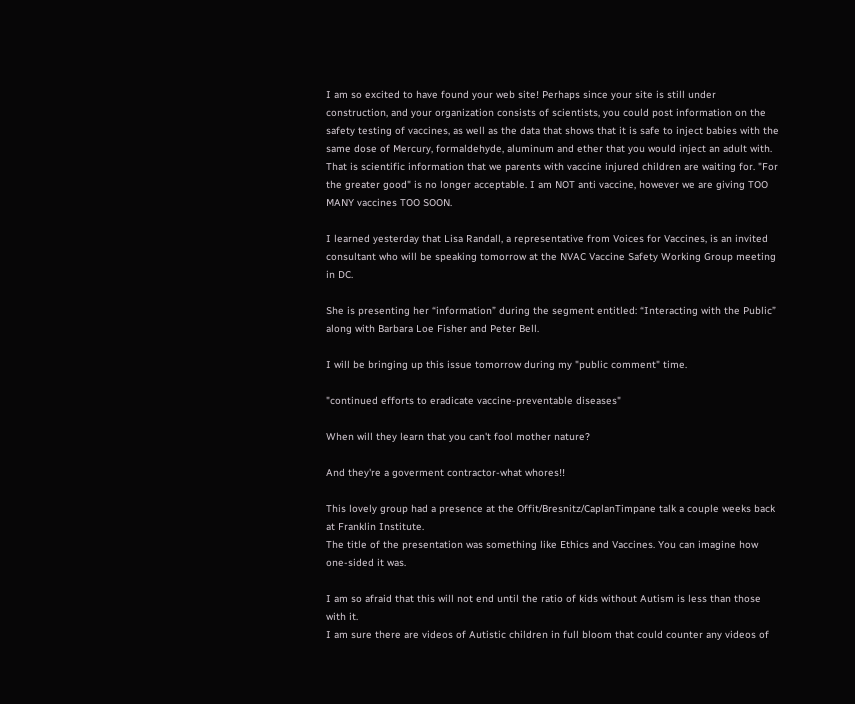I am so excited to have found your web site! Perhaps since your site is still under construction, and your organization consists of scientists, you could post information on the safety testing of vaccines, as well as the data that shows that it is safe to inject babies with the same dose of Mercury, formaldehyde, aluminum and ether that you would inject an adult with. That is scientific information that we parents with vaccine injured children are waiting for. "For the greater good" is no longer acceptable. I am NOT anti vaccine, however we are giving TOO MANY vaccines TOO SOON.

I learned yesterday that Lisa Randall, a representative from Voices for Vaccines, is an invited consultant who will be speaking tomorrow at the NVAC Vaccine Safety Working Group meeting in DC.

She is presenting her “information” during the segment entitled: “Interacting with the Public” along with Barbara Loe Fisher and Peter Bell.

I will be bringing up this issue tomorrow during my "public comment" time.

"continued efforts to eradicate vaccine-preventable diseases"

When will they learn that you can't fool mother nature?

And they're a goverment contractor-what whores!!

This lovely group had a presence at the Offit/Bresnitz/CaplanTimpane talk a couple weeks back at Franklin Institute.
The title of the presentation was something like Ethics and Vaccines. You can imagine how one-sided it was.

I am so afraid that this will not end until the ratio of kids without Autism is less than those with it.
I am sure there are videos of Autistic children in full bloom that could counter any videos of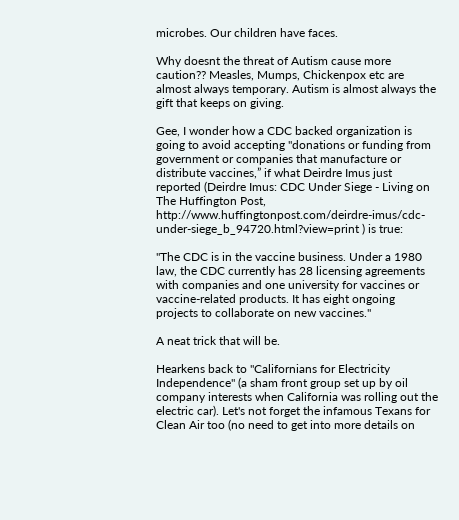microbes. Our children have faces.

Why doesnt the threat of Autism cause more caution?? Measles, Mumps, Chickenpox etc are almost always temporary. Autism is almost always the gift that keeps on giving.

Gee, I wonder how a CDC backed organization is going to avoid accepting "donations or funding from government or companies that manufacture or distribute vaccines,” if what Deirdre Imus just reported (Deirdre Imus: CDC Under Siege - Living on The Huffington Post, http://www.huffingtonpost.com/deirdre-imus/cdc-under-siege_b_94720.html?view=print ) is true:

"The CDC is in the vaccine business. Under a 1980 law, the CDC currently has 28 licensing agreements with companies and one university for vaccines or vaccine-related products. It has eight ongoing projects to collaborate on new vaccines."

A neat trick that will be.

Hearkens back to "Californians for Electricity Independence" (a sham front group set up by oil company interests when California was rolling out the electric car). Let's not forget the infamous Texans for Clean Air too (no need to get into more details on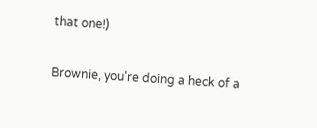that one!)

Brownie, you're doing a heck of a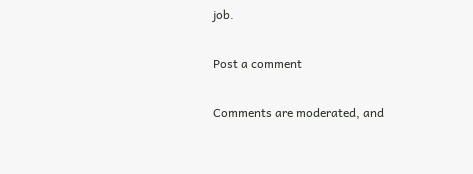job.

Post a comment

Comments are moderated, and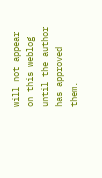will not appear on this weblog until the author has approved them.